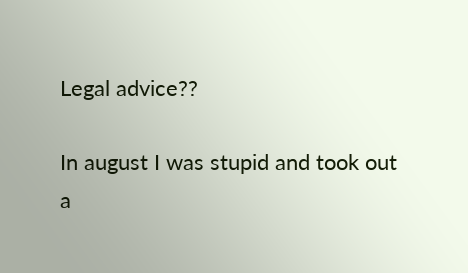Legal advice??

In august I was stupid and took out a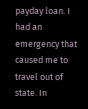payday loan. I had an emergency that caused me to travel out of state. In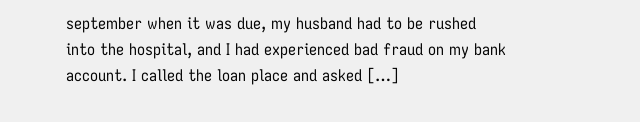september when it was due, my husband had to be rushed into the hospital, and I had experienced bad fraud on my bank account. I called the loan place and asked […]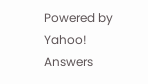Powered by Yahoo! Answers